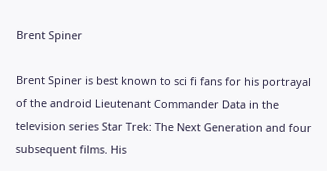Brent Spiner

Brent Spiner is best known to sci fi fans for his portrayal of the android Lieutenant Commander Data in the television series Star Trek: The Next Generation and four subsequent films. His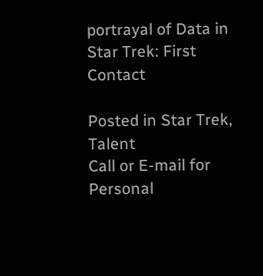portrayal of Data in Star Trek: First Contact

Posted in Star Trek, Talent
Call or E-mail for Personal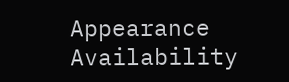Appearance Availability